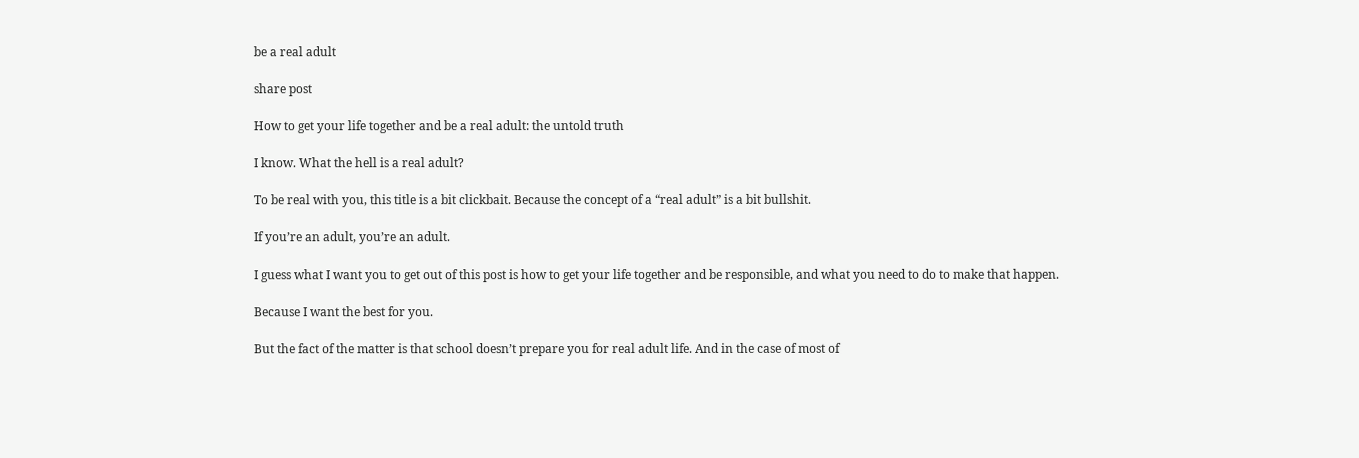be a real adult

share post

How to get your life together and be a real adult: the untold truth

I know. What the hell is a real adult?

To be real with you, this title is a bit clickbait. Because the concept of a “real adult” is a bit bullshit.

If you’re an adult, you’re an adult.

I guess what I want you to get out of this post is how to get your life together and be responsible, and what you need to do to make that happen.

Because I want the best for you.

But the fact of the matter is that school doesn’t prepare you for real adult life. And in the case of most of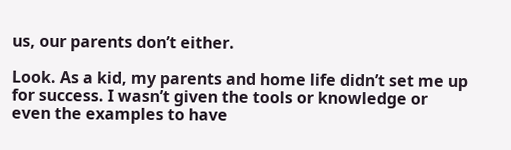us, our parents don’t either.

Look. As a kid, my parents and home life didn’t set me up for success. I wasn’t given the tools or knowledge or even the examples to have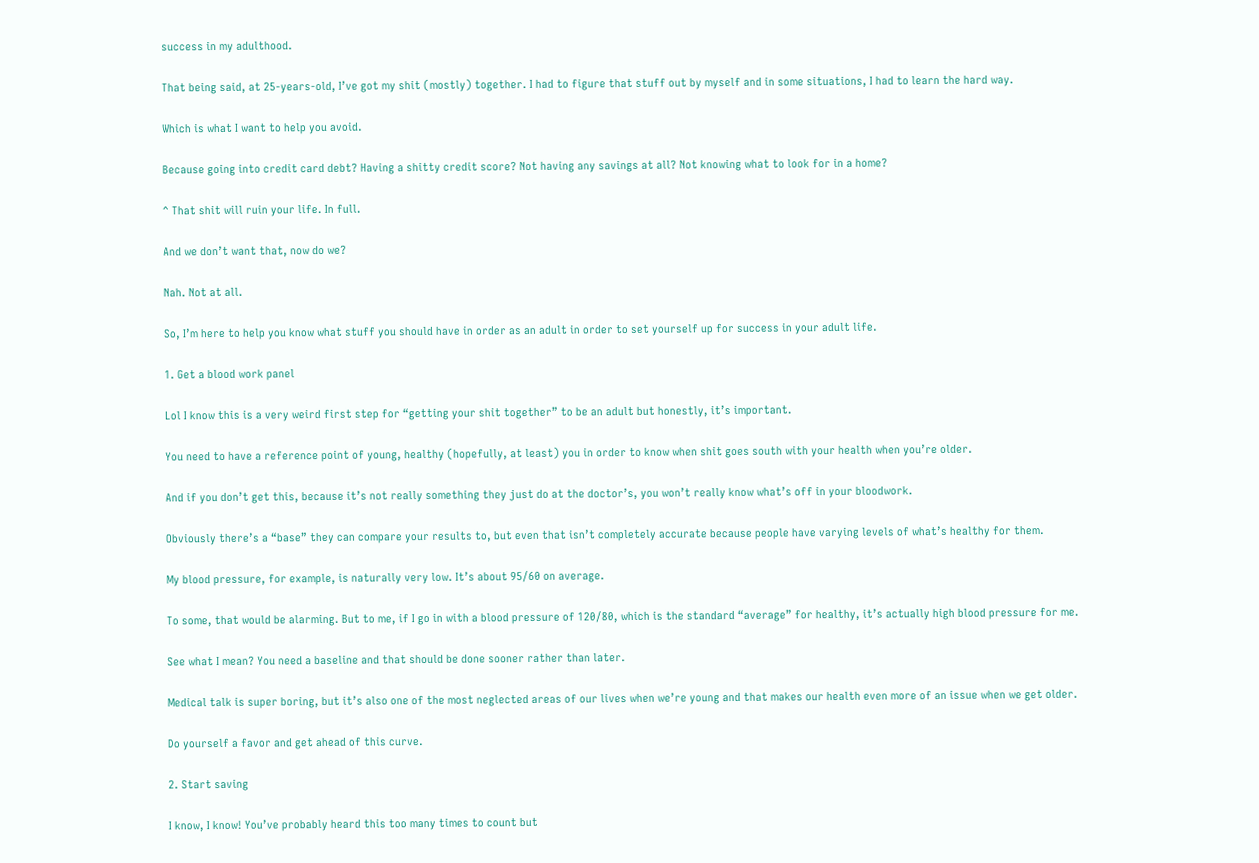success in my adulthood.

That being said, at 25-years-old, I’ve got my shit (mostly) together. I had to figure that stuff out by myself and in some situations, I had to learn the hard way.

Which is what I want to help you avoid.

Because going into credit card debt? Having a shitty credit score? Not having any savings at all? Not knowing what to look for in a home?

^ That shit will ruin your life. In full.

And we don’t want that, now do we?

Nah. Not at all.

So, I’m here to help you know what stuff you should have in order as an adult in order to set yourself up for success in your adult life.

1. Get a blood work panel

Lol I know this is a very weird first step for “getting your shit together” to be an adult but honestly, it’s important.

You need to have a reference point of young, healthy (hopefully, at least) you in order to know when shit goes south with your health when you’re older.

And if you don’t get this, because it’s not really something they just do at the doctor’s, you won’t really know what’s off in your bloodwork.

Obviously there’s a “base” they can compare your results to, but even that isn’t completely accurate because people have varying levels of what’s healthy for them.

My blood pressure, for example, is naturally very low. It’s about 95/60 on average.

To some, that would be alarming. But to me, if I go in with a blood pressure of 120/80, which is the standard “average” for healthy, it’s actually high blood pressure for me.

See what I mean? You need a baseline and that should be done sooner rather than later.

Medical talk is super boring, but it’s also one of the most neglected areas of our lives when we’re young and that makes our health even more of an issue when we get older.

Do yourself a favor and get ahead of this curve.

2. Start saving

I know, I know! You’ve probably heard this too many times to count but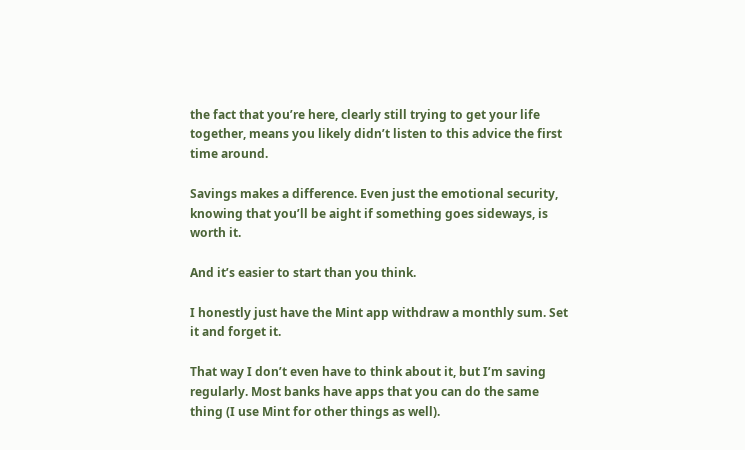the fact that you’re here, clearly still trying to get your life together, means you likely didn’t listen to this advice the first time around.

Savings makes a difference. Even just the emotional security, knowing that you’ll be aight if something goes sideways, is worth it.

And it’s easier to start than you think.

I honestly just have the Mint app withdraw a monthly sum. Set it and forget it.

That way I don’t even have to think about it, but I’m saving regularly. Most banks have apps that you can do the same thing (I use Mint for other things as well).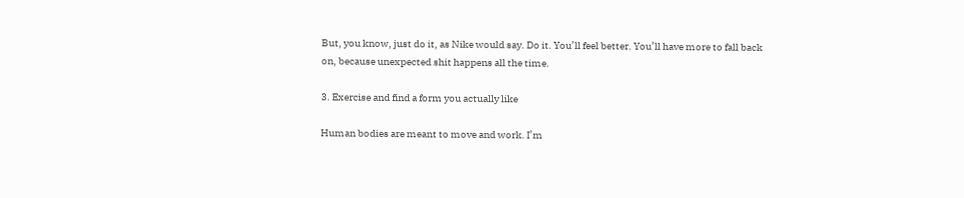But, you know, just do it, as Nike would say. Do it. You’ll feel better. You’ll have more to fall back on, because unexpected shit happens all the time.

3. Exercise and find a form you actually like

Human bodies are meant to move and work. I’m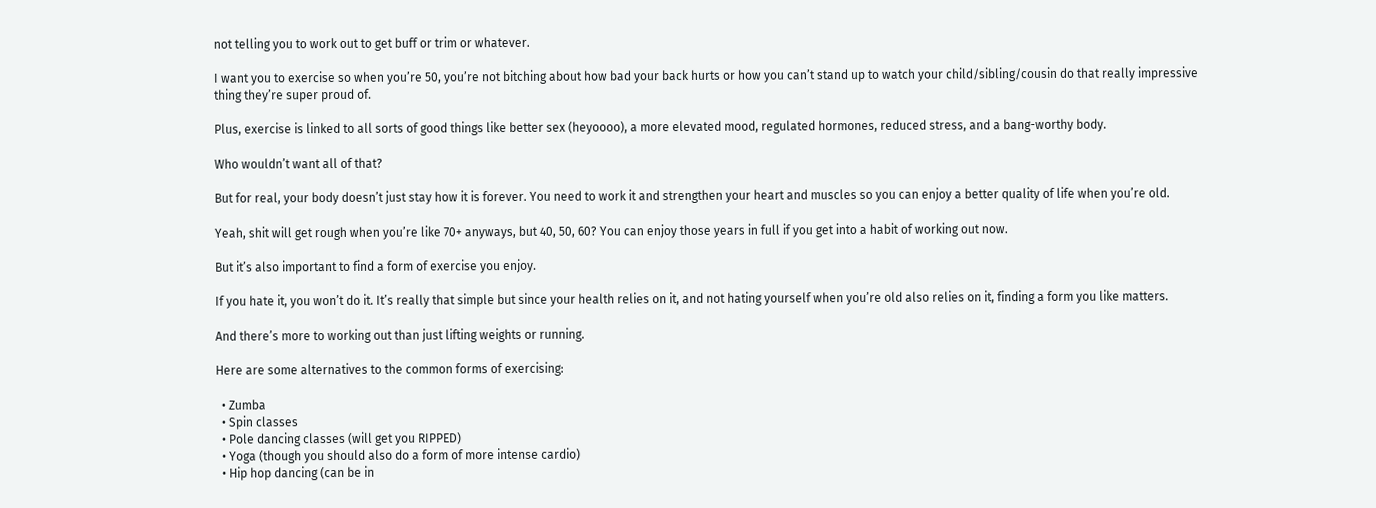not telling you to work out to get buff or trim or whatever.

I want you to exercise so when you’re 50, you’re not bitching about how bad your back hurts or how you can’t stand up to watch your child/sibling/cousin do that really impressive thing they’re super proud of.

Plus, exercise is linked to all sorts of good things like better sex (heyoooo), a more elevated mood, regulated hormones, reduced stress, and a bang-worthy body.

Who wouldn’t want all of that?

But for real, your body doesn’t just stay how it is forever. You need to work it and strengthen your heart and muscles so you can enjoy a better quality of life when you’re old.

Yeah, shit will get rough when you’re like 70+ anyways, but 40, 50, 60? You can enjoy those years in full if you get into a habit of working out now.

But it’s also important to find a form of exercise you enjoy.

If you hate it, you won’t do it. It’s really that simple but since your health relies on it, and not hating yourself when you’re old also relies on it, finding a form you like matters.

And there’s more to working out than just lifting weights or running.

Here are some alternatives to the common forms of exercising:

  • Zumba
  • Spin classes
  • Pole dancing classes (will get you RIPPED)
  • Yoga (though you should also do a form of more intense cardio)
  • Hip hop dancing (can be in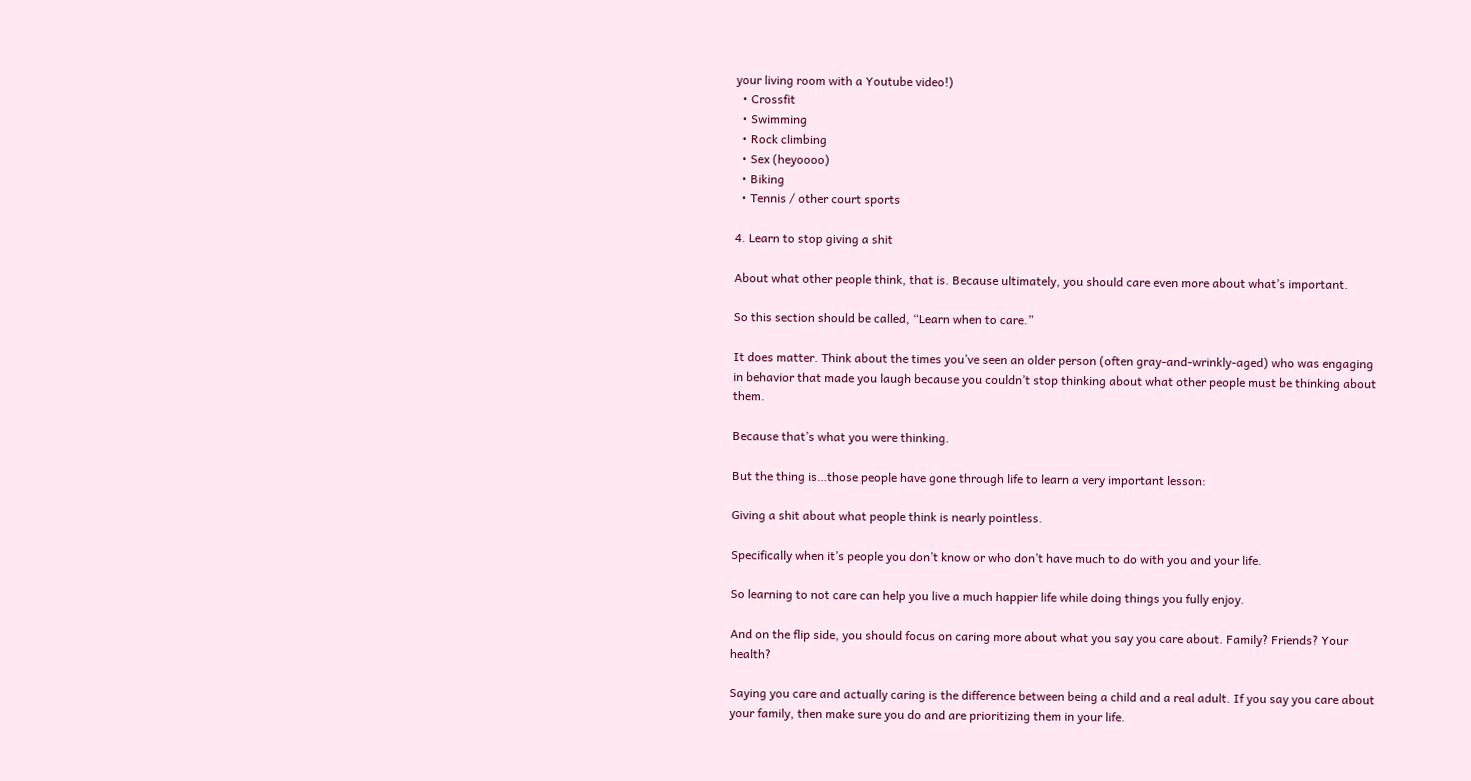your living room with a Youtube video!)
  • Crossfit
  • Swimming
  • Rock climbing
  • Sex (heyoooo)
  • Biking
  • Tennis / other court sports

4. Learn to stop giving a shit

About what other people think, that is. Because ultimately, you should care even more about what’s important.

So this section should be called, “Learn when to care.”

It does matter. Think about the times you’ve seen an older person (often gray-and-wrinkly-aged) who was engaging in behavior that made you laugh because you couldn’t stop thinking about what other people must be thinking about them.

Because that’s what you were thinking.

But the thing is…those people have gone through life to learn a very important lesson:

Giving a shit about what people think is nearly pointless.

Specifically when it’s people you don’t know or who don’t have much to do with you and your life.

So learning to not care can help you live a much happier life while doing things you fully enjoy.

And on the flip side, you should focus on caring more about what you say you care about. Family? Friends? Your health?

Saying you care and actually caring is the difference between being a child and a real adult. If you say you care about your family, then make sure you do and are prioritizing them in your life.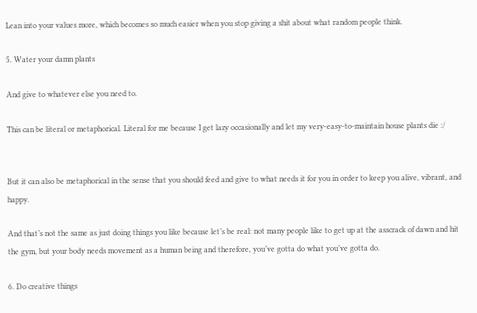Lean into your values more, which becomes so much easier when you stop giving a shit about what random people think.

5. Water your damn plants

And give to whatever else you need to.

This can be literal or metaphorical. Literal for me because I get lazy occasionally and let my very-easy-to-maintain house plants die :/


But it can also be metaphorical in the sense that you should feed and give to what needs it for you in order to keep you alive, vibrant, and happy.

And that’s not the same as just doing things you like because let’s be real: not many people like to get up at the asscrack of dawn and hit the gym, but your body needs movement as a human being and therefore, you’ve gotta do what you’ve gotta do.

6. Do creative things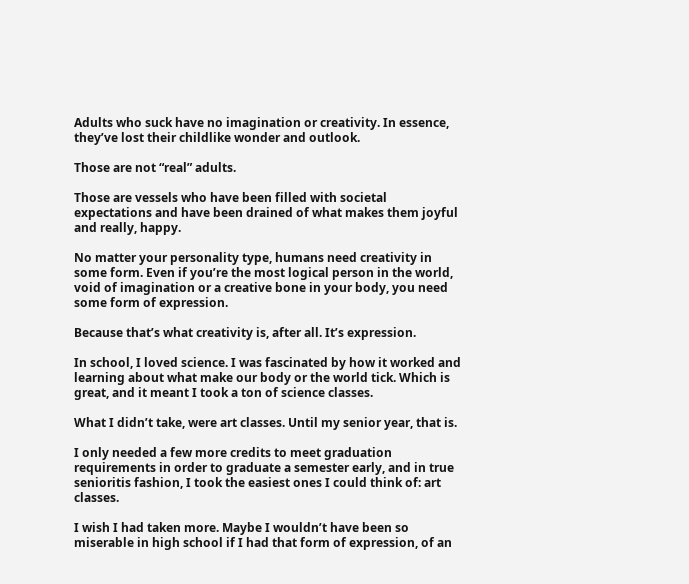Adults who suck have no imagination or creativity. In essence, they’ve lost their childlike wonder and outlook.

Those are not “real” adults.

Those are vessels who have been filled with societal expectations and have been drained of what makes them joyful and really, happy.

No matter your personality type, humans need creativity in some form. Even if you’re the most logical person in the world, void of imagination or a creative bone in your body, you need some form of expression.

Because that’s what creativity is, after all. It’s expression.

In school, I loved science. I was fascinated by how it worked and learning about what make our body or the world tick. Which is great, and it meant I took a ton of science classes.

What I didn’t take, were art classes. Until my senior year, that is.

I only needed a few more credits to meet graduation requirements in order to graduate a semester early, and in true senioritis fashion, I took the easiest ones I could think of: art classes.

I wish I had taken more. Maybe I wouldn’t have been so miserable in high school if I had that form of expression, of an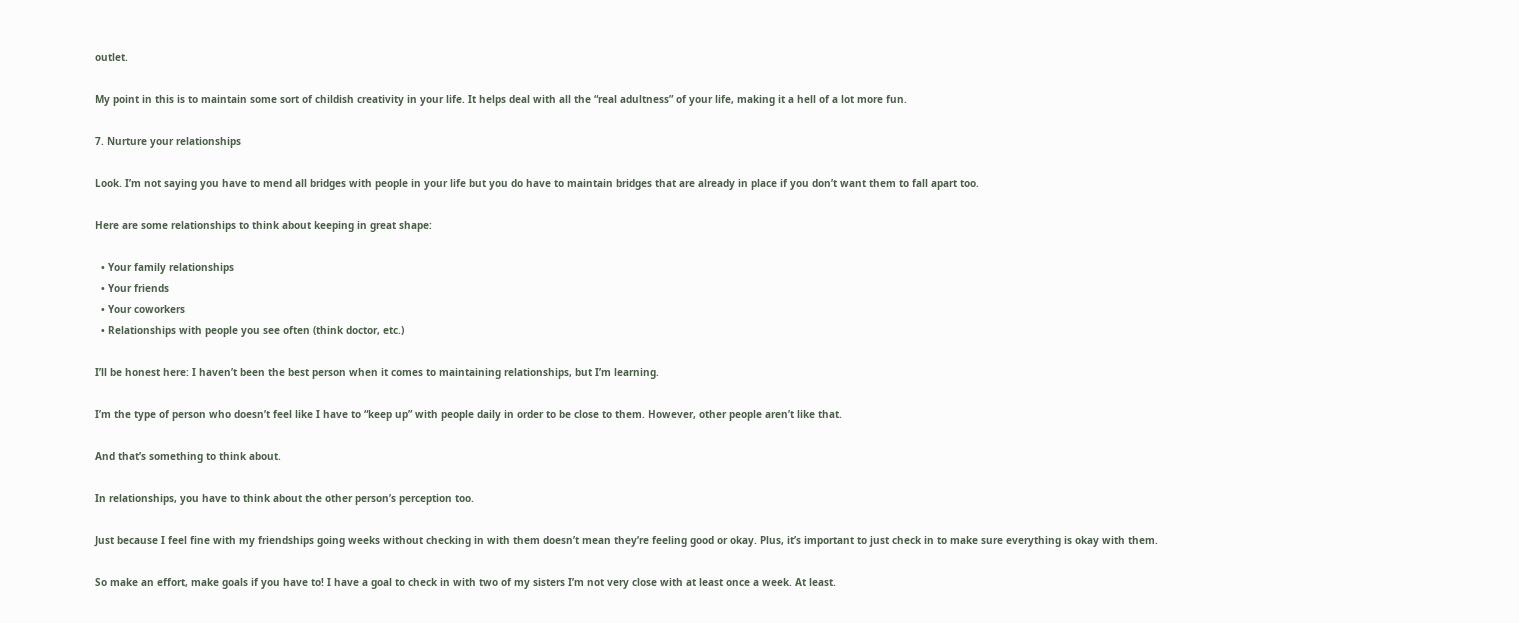outlet.

My point in this is to maintain some sort of childish creativity in your life. It helps deal with all the “real adultness” of your life, making it a hell of a lot more fun.

7. Nurture your relationships

Look. I’m not saying you have to mend all bridges with people in your life but you do have to maintain bridges that are already in place if you don’t want them to fall apart too.

Here are some relationships to think about keeping in great shape:

  • Your family relationships
  • Your friends
  • Your coworkers
  • Relationships with people you see often (think doctor, etc.)

I’ll be honest here: I haven’t been the best person when it comes to maintaining relationships, but I’m learning.

I’m the type of person who doesn’t feel like I have to “keep up” with people daily in order to be close to them. However, other people aren’t like that.

And that’s something to think about.

In relationships, you have to think about the other person’s perception too.

Just because I feel fine with my friendships going weeks without checking in with them doesn’t mean they’re feeling good or okay. Plus, it’s important to just check in to make sure everything is okay with them.

So make an effort, make goals if you have to! I have a goal to check in with two of my sisters I’m not very close with at least once a week. At least.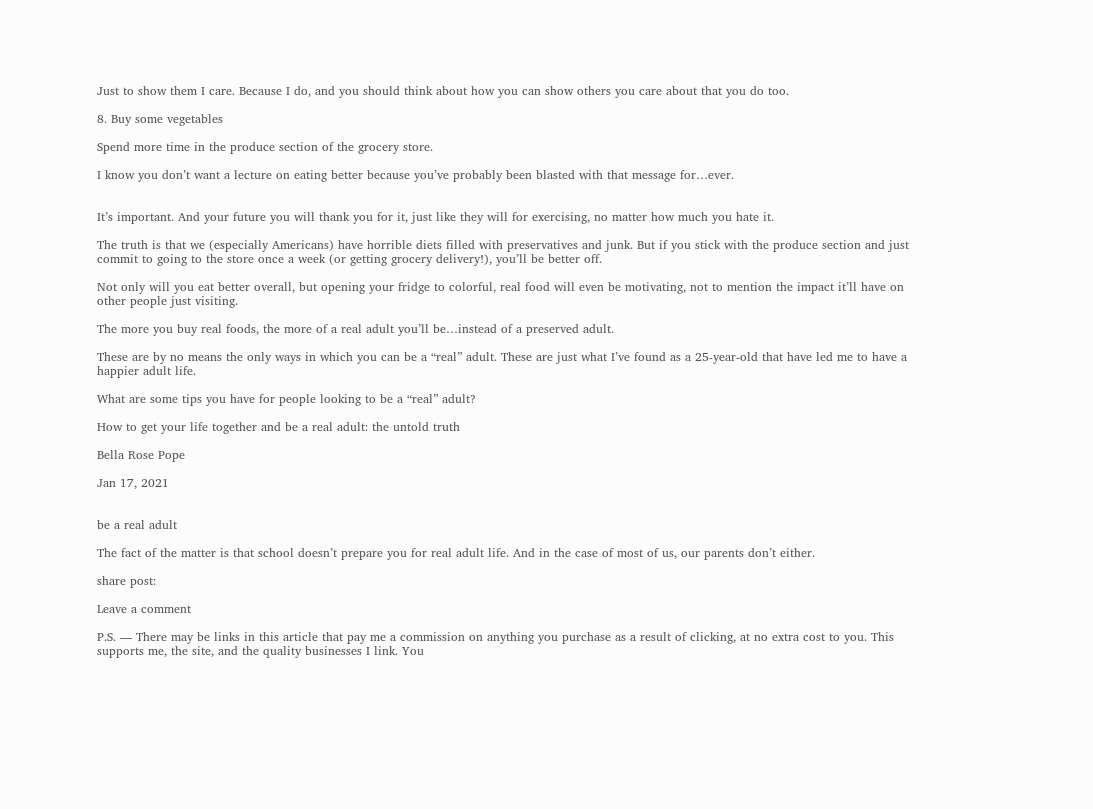Just to show them I care. Because I do, and you should think about how you can show others you care about that you do too.

8. Buy some vegetables

Spend more time in the produce section of the grocery store.

I know you don’t want a lecture on eating better because you’ve probably been blasted with that message for…ever.


It’s important. And your future you will thank you for it, just like they will for exercising, no matter how much you hate it.

The truth is that we (especially Americans) have horrible diets filled with preservatives and junk. But if you stick with the produce section and just commit to going to the store once a week (or getting grocery delivery!), you’ll be better off.

Not only will you eat better overall, but opening your fridge to colorful, real food will even be motivating, not to mention the impact it’ll have on other people just visiting.

The more you buy real foods, the more of a real adult you’ll be…instead of a preserved adult.

These are by no means the only ways in which you can be a “real” adult. These are just what I’ve found as a 25-year-old that have led me to have a happier adult life.

What are some tips you have for people looking to be a “real” adult?

How to get your life together and be a real adult: the untold truth

Bella Rose Pope

Jan 17, 2021


be a real adult

The fact of the matter is that school doesn’t prepare you for real adult life. And in the case of most of us, our parents don’t either.

share post:

Leave a comment

P.S. — There may be links in this article that pay me a commission on anything you purchase as a result of clicking, at no extra cost to you. This supports me, the site, and the quality businesses I link. You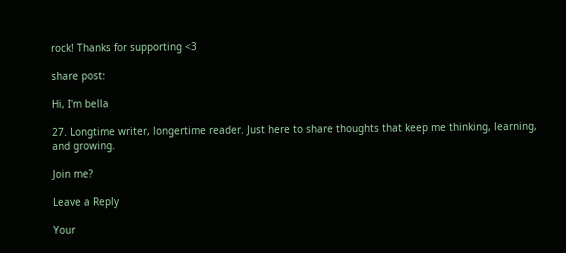rock! Thanks for supporting <3

share post:

Hi, I'm bella

27. Longtime writer, longertime reader. Just here to share thoughts that keep me thinking, learning, and growing.

Join me?

Leave a Reply

Your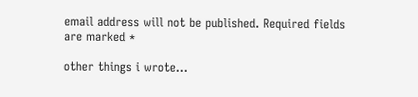email address will not be published. Required fields are marked *

other things i wrote...